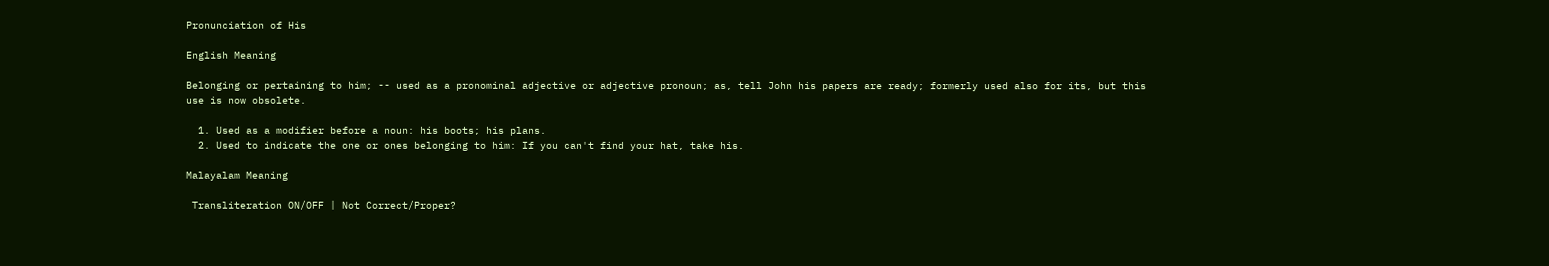Pronunciation of His

English Meaning

Belonging or pertaining to him; -- used as a pronominal adjective or adjective pronoun; as, tell John his papers are ready; formerly used also for its, but this use is now obsolete.

  1. Used as a modifier before a noun: his boots; his plans.
  2. Used to indicate the one or ones belonging to him: If you can't find your hat, take his.

Malayalam Meaning

 Transliteration ON/OFF | Not Correct/Proper?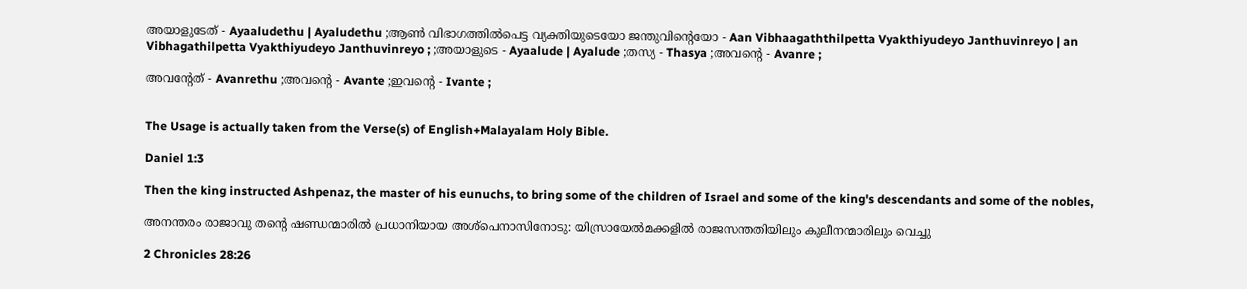അയാളുടേത് - Ayaaludethu | Ayaludethu ;ആണ്‍ വിഭാഗത്തില്‍പെട്ട വ്യക്തിയുടെയോ ജന്തുവിന്‍റെയോ - Aan Vibhaagaththilpetta Vyakthiyudeyo Janthuvinreyo | an Vibhagathilpetta Vyakthiyudeyo Janthuvinreyo ; ;അയാളുടെ - Ayaalude | Ayalude ;തസ്യ - Thasya ;അവന്‍റെ - Avanre ;

അവന്‍റേത് - Avanrethu ;അവന്റെ - Avante ;ഇവന്റെ - Ivante ;


The Usage is actually taken from the Verse(s) of English+Malayalam Holy Bible.

Daniel 1:3

Then the king instructed Ashpenaz, the master of his eunuchs, to bring some of the children of Israel and some of the king's descendants and some of the nobles,

അനന്തരം രാജാവു തന്റെ ഷണ്ഡന്മാരിൽ പ്രധാനിയായ അശ്പെനാസിനോടു: യിസ്രായേൽമക്കളിൽ രാജസന്തതിയിലും കുലീനന്മാരിലും വെച്ചു

2 Chronicles 28:26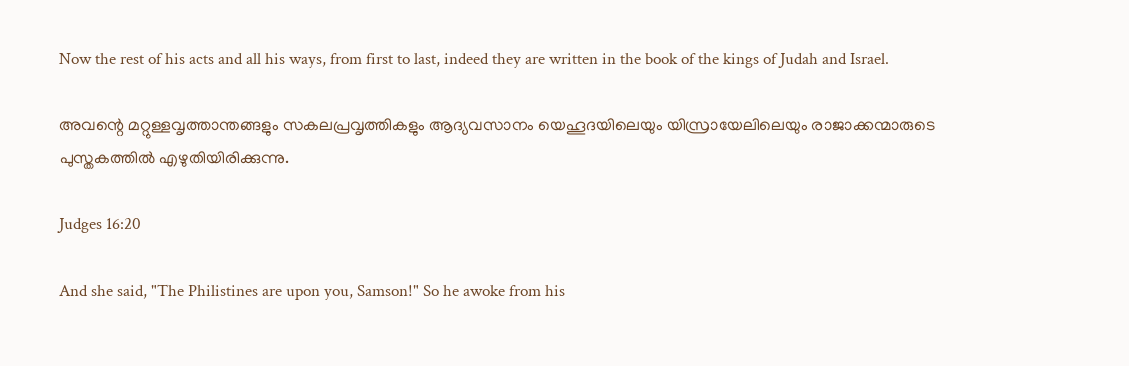Now the rest of his acts and all his ways, from first to last, indeed they are written in the book of the kings of Judah and Israel.

അവന്റെ മറ്റുള്ളവൃത്താന്തങ്ങളും സകലപ്രവൃത്തികളും ആദ്യവസാനം യെഹൂദയിലെയും യിസ്രായേലിലെയും രാജാക്കന്മാരുടെ പുസ്തകത്തിൽ എഴുതിയിരിക്കുന്നു.

Judges 16:20

And she said, "The Philistines are upon you, Samson!" So he awoke from his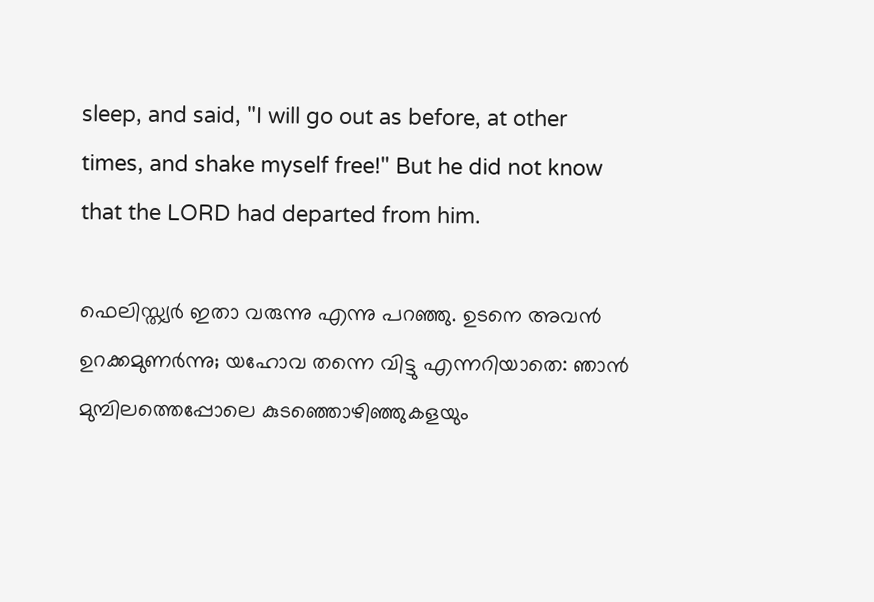sleep, and said, "I will go out as before, at other times, and shake myself free!" But he did not know that the LORD had departed from him.

ഫെലിസ്ത്യർ ഇതാ വരുന്നു എന്നു പറഞ്ഞു. ഉടനെ അവൻ ഉറക്കമുണർന്നു; യഹോവ തന്നെ വിട്ടു എന്നറിയാതെ: ഞാൻ മുമ്പിലത്തെപ്പോലെ കുടഞ്ഞൊഴിഞ്ഞുകളയും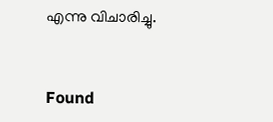എന്നു വിചാരിച്ചു.


Found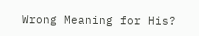Wrong Meaning for His?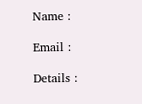Name :

Email :

Details :